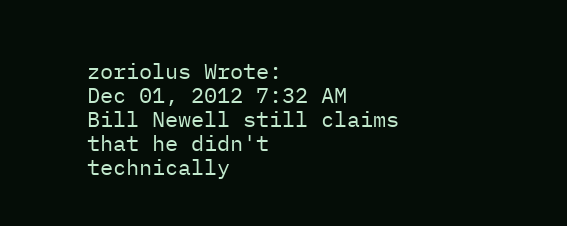zoriolus Wrote:
Dec 01, 2012 7:32 AM
Bill Newell still claims that he didn't technically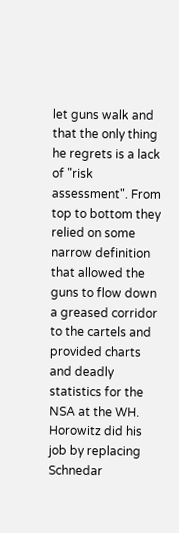let guns walk and that the only thing he regrets is a lack of "risk assessment". From top to bottom they relied on some narrow definition that allowed the guns to flow down a greased corridor to the cartels and provided charts and deadly statistics for the NSA at the WH. Horowitz did his job by replacing Schnedar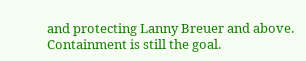and protecting Lanny Breuer and above. Containment is still the goal.